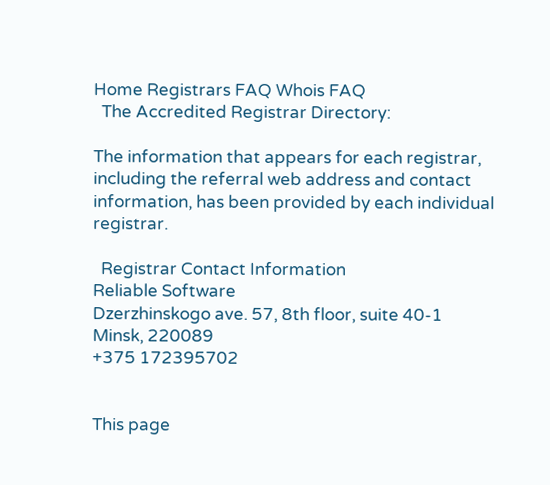Home Registrars FAQ Whois FAQ
  The Accredited Registrar Directory:

The information that appears for each registrar, including the referral web address and contact information, has been provided by each individual registrar.

  Registrar Contact Information
Reliable Software
Dzerzhinskogo ave. 57, 8th floor, suite 40-1
Minsk, 220089
+375 172395702


This page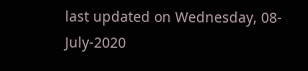last updated on Wednesday, 08-July-2020